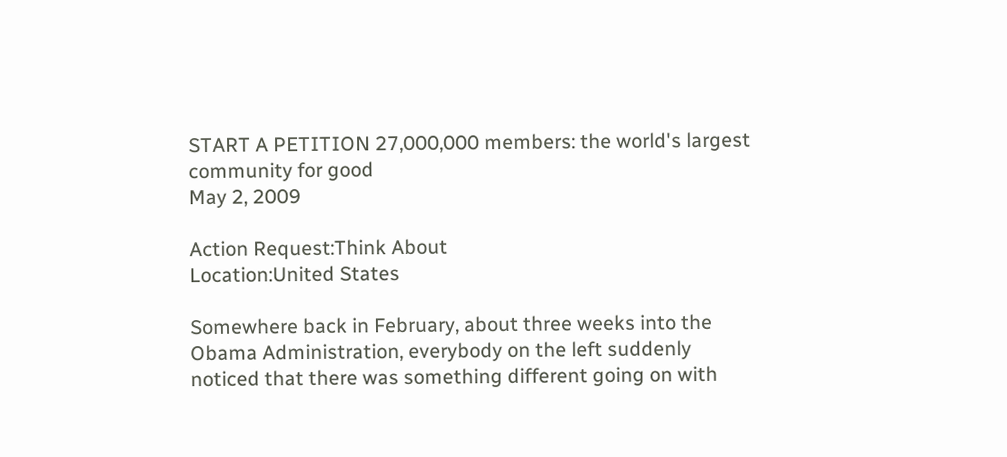START A PETITION 27,000,000 members: the world's largest community for good
May 2, 2009

Action Request:Think About
Location:United States

Somewhere back in February, about three weeks into the Obama Administration, everybody on the left suddenly noticed that there was something different going on with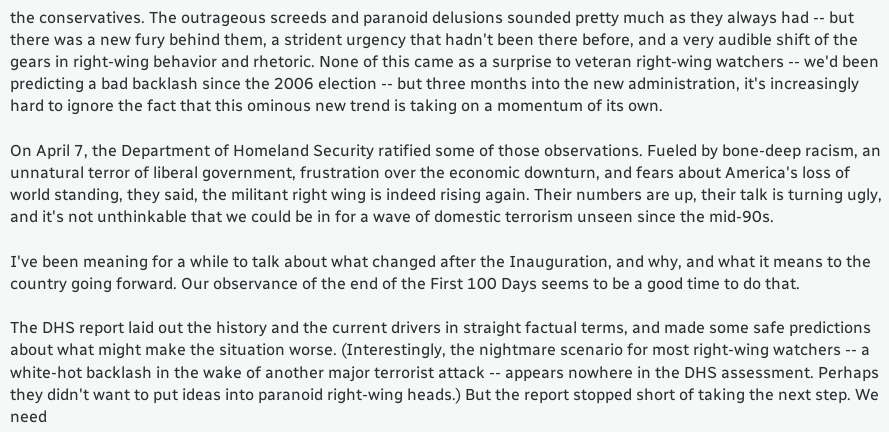the conservatives. The outrageous screeds and paranoid delusions sounded pretty much as they always had -- but there was a new fury behind them, a strident urgency that hadn't been there before, and a very audible shift of the gears in right-wing behavior and rhetoric. None of this came as a surprise to veteran right-wing watchers -- we'd been predicting a bad backlash since the 2006 election -- but three months into the new administration, it's increasingly hard to ignore the fact that this ominous new trend is taking on a momentum of its own.

On April 7, the Department of Homeland Security ratified some of those observations. Fueled by bone-deep racism, an unnatural terror of liberal government, frustration over the economic downturn, and fears about America's loss of world standing, they said, the militant right wing is indeed rising again. Their numbers are up, their talk is turning ugly, and it's not unthinkable that we could be in for a wave of domestic terrorism unseen since the mid-90s.

I've been meaning for a while to talk about what changed after the Inauguration, and why, and what it means to the country going forward. Our observance of the end of the First 100 Days seems to be a good time to do that.

The DHS report laid out the history and the current drivers in straight factual terms, and made some safe predictions about what might make the situation worse. (Interestingly, the nightmare scenario for most right-wing watchers -- a white-hot backlash in the wake of another major terrorist attack -- appears nowhere in the DHS assessment. Perhaps they didn't want to put ideas into paranoid right-wing heads.) But the report stopped short of taking the next step. We need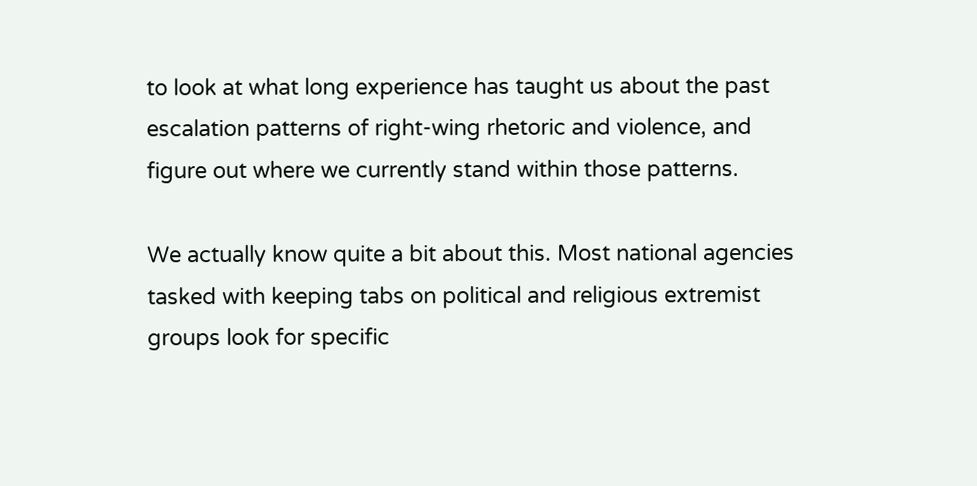to look at what long experience has taught us about the past escalation patterns of right-wing rhetoric and violence, and figure out where we currently stand within those patterns.

We actually know quite a bit about this. Most national agencies tasked with keeping tabs on political and religious extremist groups look for specific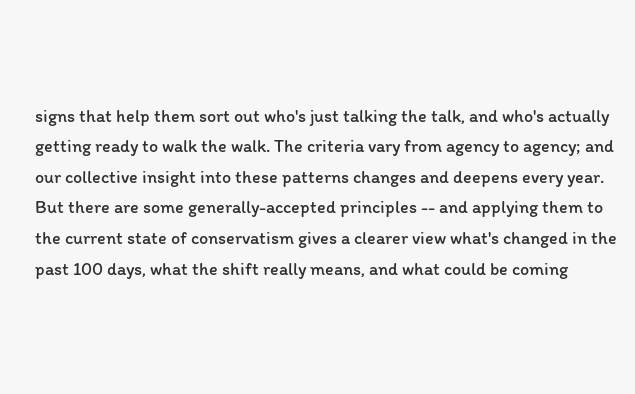signs that help them sort out who's just talking the talk, and who's actually getting ready to walk the walk. The criteria vary from agency to agency; and our collective insight into these patterns changes and deepens every year. But there are some generally-accepted principles -- and applying them to the current state of conservatism gives a clearer view what's changed in the past 100 days, what the shift really means, and what could be coming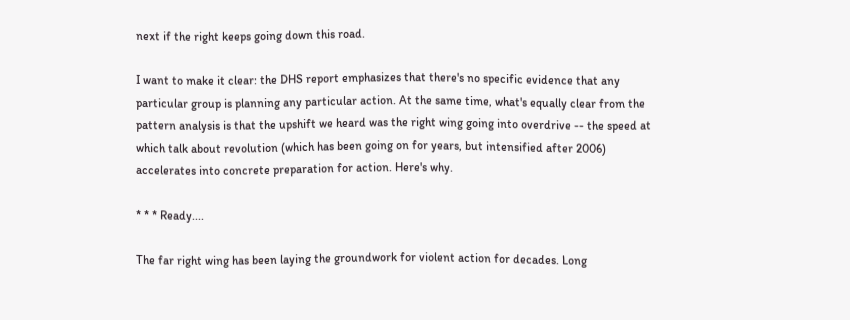next if the right keeps going down this road.

I want to make it clear: the DHS report emphasizes that there's no specific evidence that any particular group is planning any particular action. At the same time, what's equally clear from the pattern analysis is that the upshift we heard was the right wing going into overdrive -- the speed at which talk about revolution (which has been going on for years, but intensified after 2006) accelerates into concrete preparation for action. Here's why.

* * * Ready....

The far right wing has been laying the groundwork for violent action for decades. Long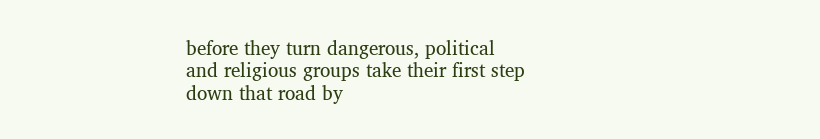before they turn dangerous, political and religious groups take their first step down that road by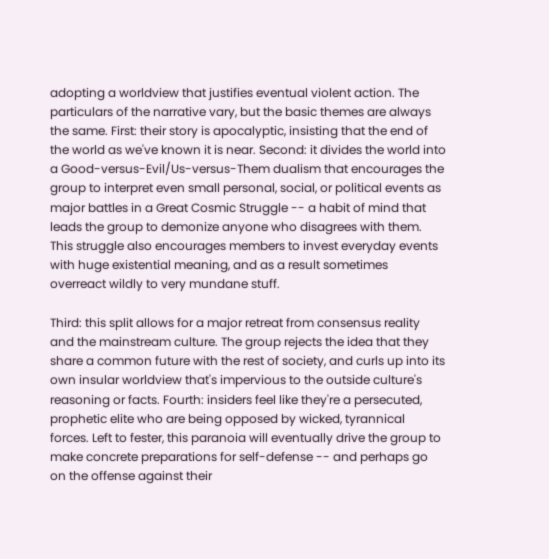adopting a worldview that justifies eventual violent action. The particulars of the narrative vary, but the basic themes are always the same. First: their story is apocalyptic, insisting that the end of the world as we've known it is near. Second: it divides the world into a Good-versus-Evil/Us-versus-Them dualism that encourages the group to interpret even small personal, social, or political events as major battles in a Great Cosmic Struggle -- a habit of mind that leads the group to demonize anyone who disagrees with them. This struggle also encourages members to invest everyday events with huge existential meaning, and as a result sometimes overreact wildly to very mundane stuff.

Third: this split allows for a major retreat from consensus reality and the mainstream culture. The group rejects the idea that they share a common future with the rest of society, and curls up into its own insular worldview that's impervious to the outside culture's reasoning or facts. Fourth: insiders feel like they're a persecuted, prophetic elite who are being opposed by wicked, tyrannical forces. Left to fester, this paranoia will eventually drive the group to make concrete preparations for self-defense -- and perhaps go on the offense against their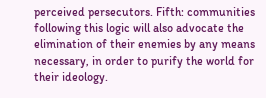perceived persecutors. Fifth: communities following this logic will also advocate the elimination of their enemies by any means necessary, in order to purify the world for their ideology.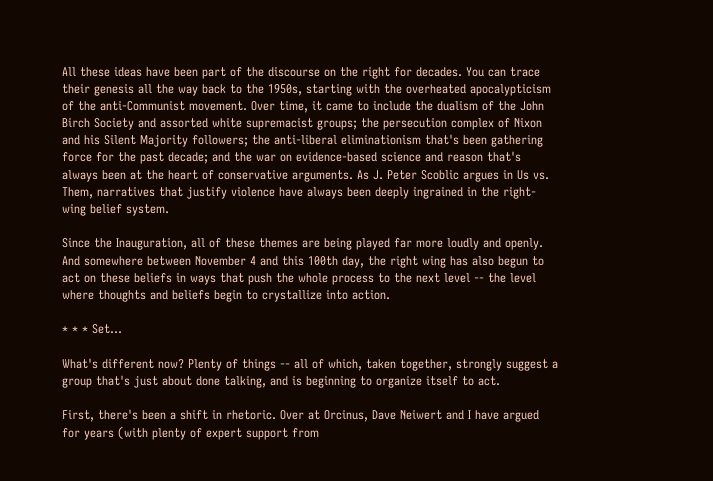All these ideas have been part of the discourse on the right for decades. You can trace their genesis all the way back to the 1950s, starting with the overheated apocalypticism of the anti-Communist movement. Over time, it came to include the dualism of the John Birch Society and assorted white supremacist groups; the persecution complex of Nixon and his Silent Majority followers; the anti-liberal eliminationism that's been gathering force for the past decade; and the war on evidence-based science and reason that's always been at the heart of conservative arguments. As J. Peter Scoblic argues in Us vs. Them, narratives that justify violence have always been deeply ingrained in the right-wing belief system.

Since the Inauguration, all of these themes are being played far more loudly and openly. And somewhere between November 4 and this 100th day, the right wing has also begun to act on these beliefs in ways that push the whole process to the next level -- the level where thoughts and beliefs begin to crystallize into action.

* * * Set...

What's different now? Plenty of things -- all of which, taken together, strongly suggest a group that's just about done talking, and is beginning to organize itself to act.

First, there's been a shift in rhetoric. Over at Orcinus, Dave Neiwert and I have argued for years (with plenty of expert support from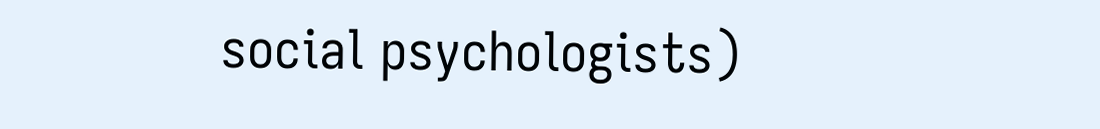social psychologists)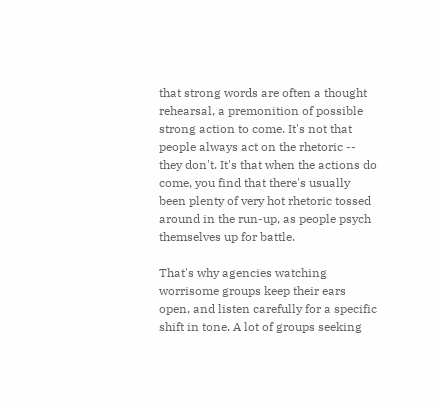that strong words are often a thought rehearsal, a premonition of possible strong action to come. It's not that people always act on the rhetoric -- they don't. It's that when the actions do come, you find that there's usually been plenty of very hot rhetoric tossed around in the run-up, as people psych themselves up for battle.

That's why agencies watching worrisome groups keep their ears open, and listen carefully for a specific shift in tone. A lot of groups seeking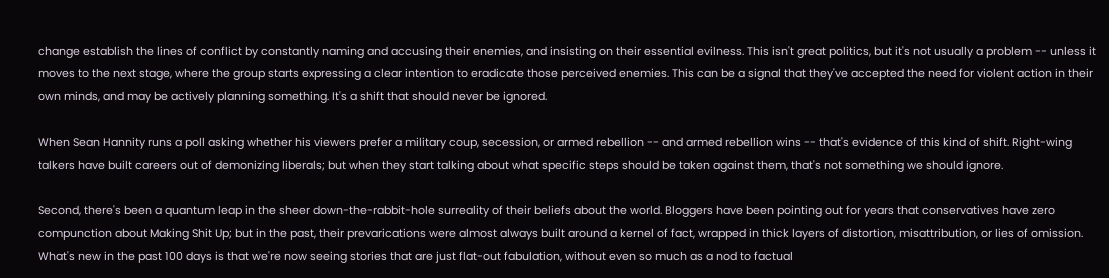change establish the lines of conflict by constantly naming and accusing their enemies, and insisting on their essential evilness. This isn't great politics, but it's not usually a problem -- unless it moves to the next stage, where the group starts expressing a clear intention to eradicate those perceived enemies. This can be a signal that they've accepted the need for violent action in their own minds, and may be actively planning something. It's a shift that should never be ignored.

When Sean Hannity runs a poll asking whether his viewers prefer a military coup, secession, or armed rebellion -- and armed rebellion wins -- that's evidence of this kind of shift. Right-wing talkers have built careers out of demonizing liberals; but when they start talking about what specific steps should be taken against them, that's not something we should ignore.

Second, there's been a quantum leap in the sheer down-the-rabbit-hole surreality of their beliefs about the world. Bloggers have been pointing out for years that conservatives have zero compunction about Making Shit Up; but in the past, their prevarications were almost always built around a kernel of fact, wrapped in thick layers of distortion, misattribution, or lies of omission. What's new in the past 100 days is that we're now seeing stories that are just flat-out fabulation, without even so much as a nod to factual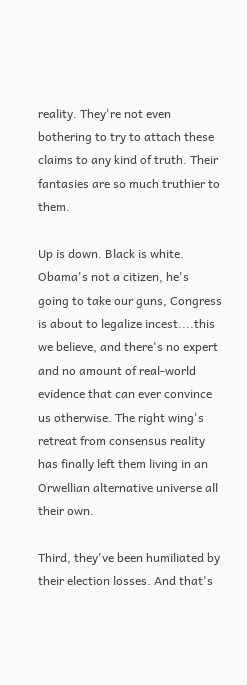reality. They're not even bothering to try to attach these claims to any kind of truth. Their fantasies are so much truthier to them.

Up is down. Black is white. Obama's not a citizen, he's going to take our guns, Congress is about to legalize incest....this we believe, and there's no expert and no amount of real-world evidence that can ever convince us otherwise. The right wing's retreat from consensus reality has finally left them living in an Orwellian alternative universe all their own.

Third, they've been humiliated by their election losses. And that's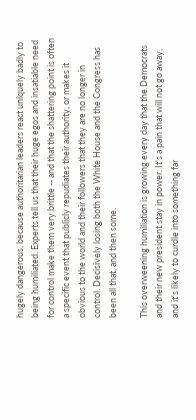hugely dangerous, because authoritarian leaders react uniquely badly to being humiliated. Experts tell us that their huge egos and insatiable need for control make them very brittle -- and that the shattering point is often a specific event that publicly repudiates their authority, or makes it obvious to the world and their followers that they are no longer in control. Decisively losing both the White House and the Congress has been all that, and then some.

This overweening humiliation is growing every day that the Democrats and their new president stay in power. It's a pain that will not go away, and it's likely to curdle into something far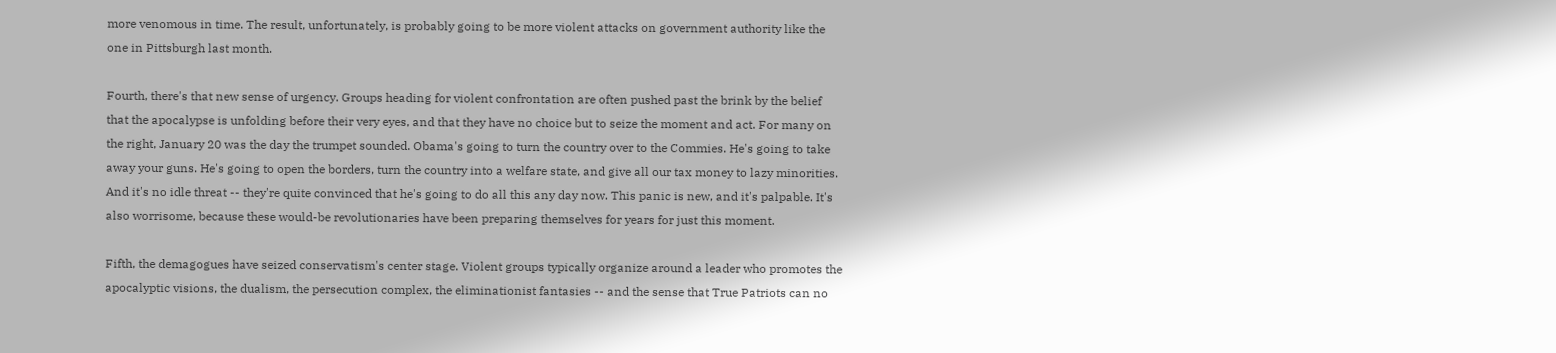more venomous in time. The result, unfortunately, is probably going to be more violent attacks on government authority like the one in Pittsburgh last month.

Fourth, there's that new sense of urgency. Groups heading for violent confrontation are often pushed past the brink by the belief that the apocalypse is unfolding before their very eyes, and that they have no choice but to seize the moment and act. For many on the right, January 20 was the day the trumpet sounded. Obama's going to turn the country over to the Commies. He's going to take away your guns. He's going to open the borders, turn the country into a welfare state, and give all our tax money to lazy minorities. And it's no idle threat -- they're quite convinced that he's going to do all this any day now. This panic is new, and it's palpable. It's also worrisome, because these would-be revolutionaries have been preparing themselves for years for just this moment.

Fifth, the demagogues have seized conservatism's center stage. Violent groups typically organize around a leader who promotes the apocalyptic visions, the dualism, the persecution complex, the eliminationist fantasies -- and the sense that True Patriots can no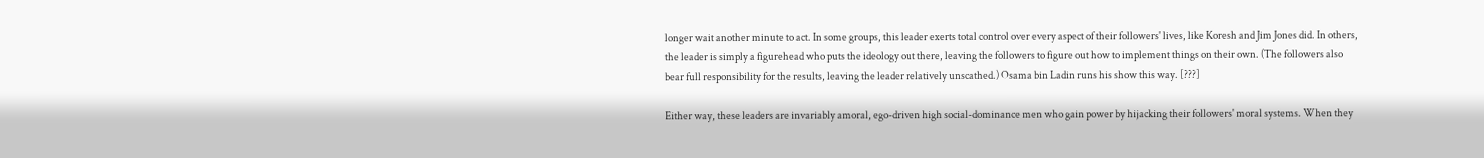longer wait another minute to act. In some groups, this leader exerts total control over every aspect of their followers' lives, like Koresh and Jim Jones did. In others, the leader is simply a figurehead who puts the ideology out there, leaving the followers to figure out how to implement things on their own. (The followers also bear full responsibility for the results, leaving the leader relatively unscathed.) Osama bin Ladin runs his show this way. [???]

Either way, these leaders are invariably amoral, ego-driven high social-dominance men who gain power by hijacking their followers' moral systems. When they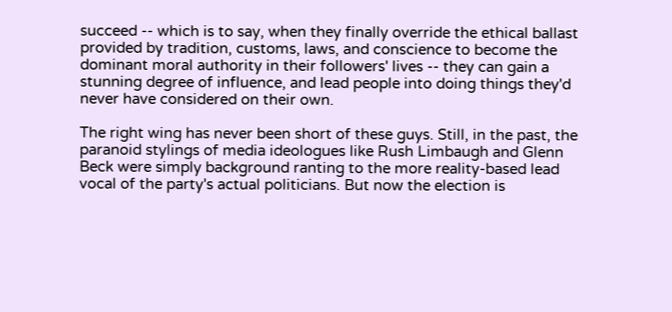succeed -- which is to say, when they finally override the ethical ballast provided by tradition, customs, laws, and conscience to become the dominant moral authority in their followers' lives -- they can gain a stunning degree of influence, and lead people into doing things they'd never have considered on their own.

The right wing has never been short of these guys. Still, in the past, the paranoid stylings of media ideologues like Rush Limbaugh and Glenn Beck were simply background ranting to the more reality-based lead vocal of the party's actual politicians. But now the election is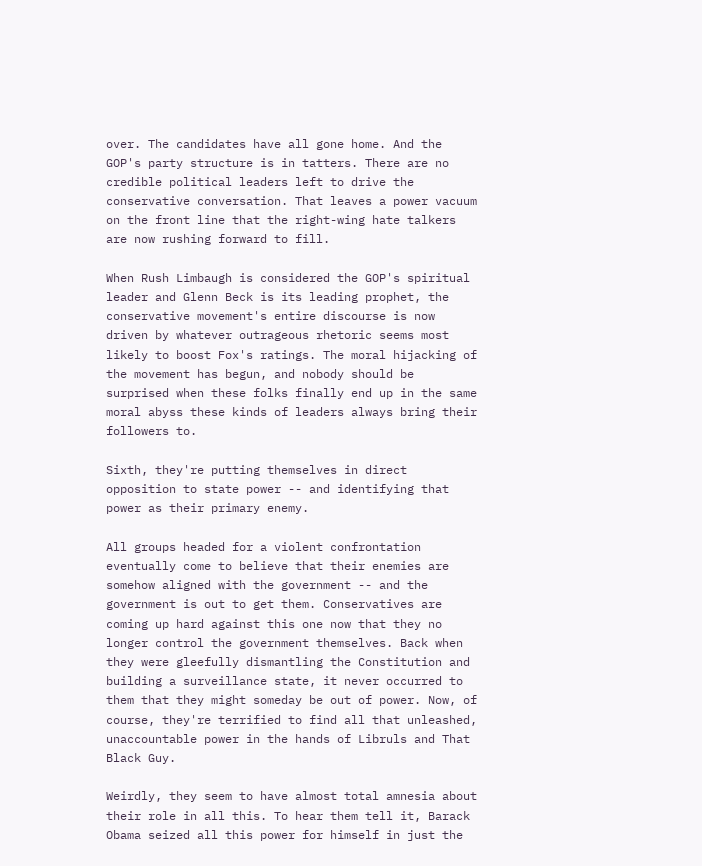over. The candidates have all gone home. And the GOP's party structure is in tatters. There are no credible political leaders left to drive the conservative conversation. That leaves a power vacuum on the front line that the right-wing hate talkers are now rushing forward to fill.

When Rush Limbaugh is considered the GOP's spiritual leader and Glenn Beck is its leading prophet, the conservative movement's entire discourse is now driven by whatever outrageous rhetoric seems most likely to boost Fox's ratings. The moral hijacking of the movement has begun, and nobody should be surprised when these folks finally end up in the same moral abyss these kinds of leaders always bring their followers to.

Sixth, they're putting themselves in direct opposition to state power -- and identifying that power as their primary enemy.

All groups headed for a violent confrontation eventually come to believe that their enemies are somehow aligned with the government -- and the government is out to get them. Conservatives are coming up hard against this one now that they no longer control the government themselves. Back when they were gleefully dismantling the Constitution and building a surveillance state, it never occurred to them that they might someday be out of power. Now, of course, they're terrified to find all that unleashed, unaccountable power in the hands of Libruls and That Black Guy.

Weirdly, they seem to have almost total amnesia about their role in all this. To hear them tell it, Barack Obama seized all this power for himself in just the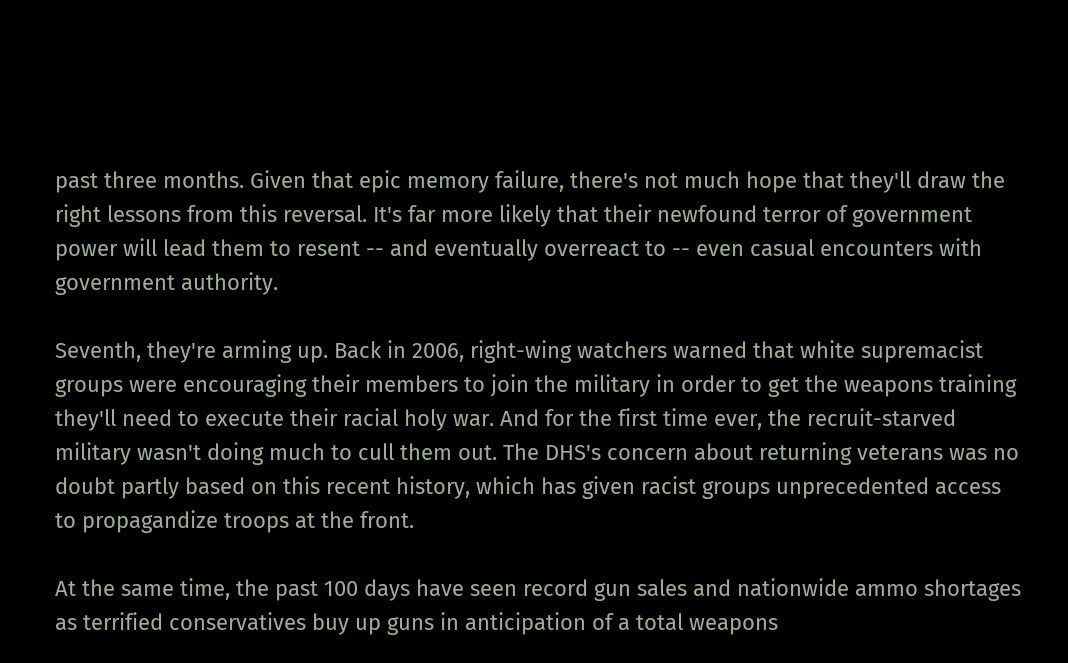past three months. Given that epic memory failure, there's not much hope that they'll draw the right lessons from this reversal. It's far more likely that their newfound terror of government power will lead them to resent -- and eventually overreact to -- even casual encounters with government authority.

Seventh, they're arming up. Back in 2006, right-wing watchers warned that white supremacist groups were encouraging their members to join the military in order to get the weapons training they'll need to execute their racial holy war. And for the first time ever, the recruit-starved military wasn't doing much to cull them out. The DHS's concern about returning veterans was no doubt partly based on this recent history, which has given racist groups unprecedented access to propagandize troops at the front.

At the same time, the past 100 days have seen record gun sales and nationwide ammo shortages as terrified conservatives buy up guns in anticipation of a total weapons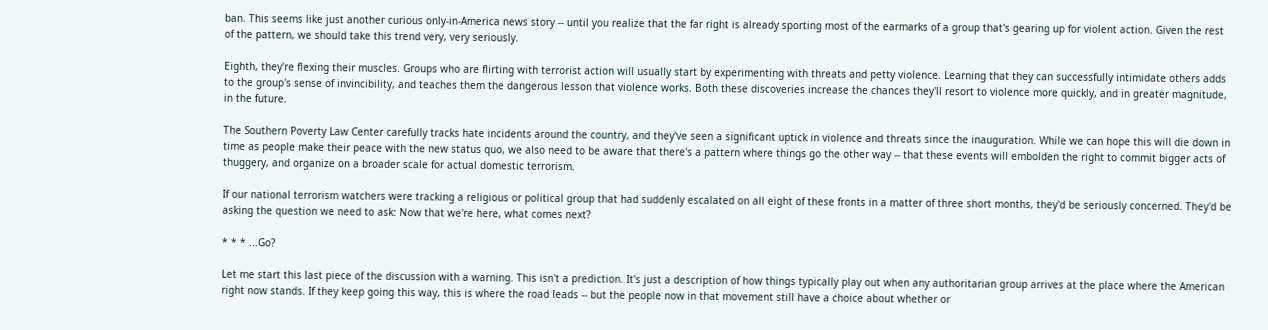ban. This seems like just another curious only-in-America news story -- until you realize that the far right is already sporting most of the earmarks of a group that's gearing up for violent action. Given the rest of the pattern, we should take this trend very, very seriously.

Eighth, they're flexing their muscles. Groups who are flirting with terrorist action will usually start by experimenting with threats and petty violence. Learning that they can successfully intimidate others adds to the group's sense of invincibility, and teaches them the dangerous lesson that violence works. Both these discoveries increase the chances they'll resort to violence more quickly, and in greater magnitude, in the future.

The Southern Poverty Law Center carefully tracks hate incidents around the country, and they've seen a significant uptick in violence and threats since the inauguration. While we can hope this will die down in time as people make their peace with the new status quo, we also need to be aware that there's a pattern where things go the other way -- that these events will embolden the right to commit bigger acts of thuggery, and organize on a broader scale for actual domestic terrorism.

If our national terrorism watchers were tracking a religious or political group that had suddenly escalated on all eight of these fronts in a matter of three short months, they'd be seriously concerned. They'd be asking the question we need to ask: Now that we're here, what comes next?

* * * ...Go?

Let me start this last piece of the discussion with a warning. This isn't a prediction. It's just a description of how things typically play out when any authoritarian group arrives at the place where the American right now stands. If they keep going this way, this is where the road leads -- but the people now in that movement still have a choice about whether or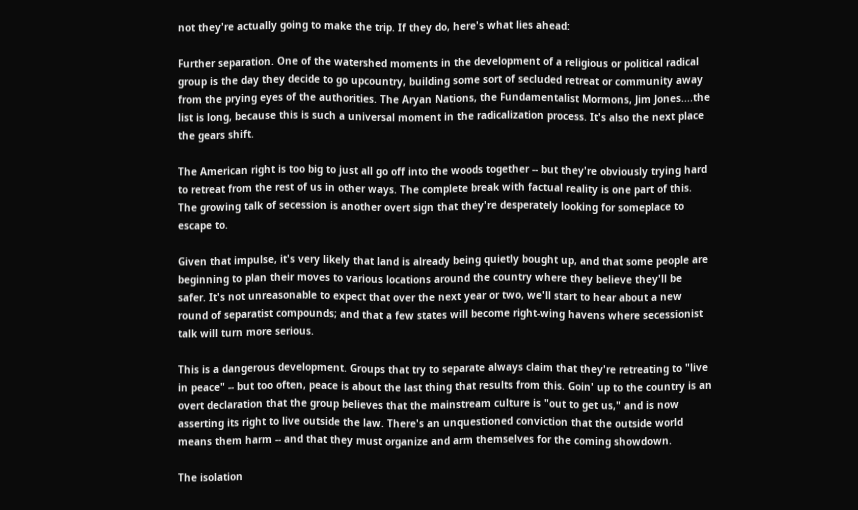not they're actually going to make the trip. If they do, here's what lies ahead:

Further separation. One of the watershed moments in the development of a religious or political radical group is the day they decide to go upcountry, building some sort of secluded retreat or community away from the prying eyes of the authorities. The Aryan Nations, the Fundamentalist Mormons, Jim Jones....the list is long, because this is such a universal moment in the radicalization process. It's also the next place the gears shift.

The American right is too big to just all go off into the woods together -- but they're obviously trying hard to retreat from the rest of us in other ways. The complete break with factual reality is one part of this. The growing talk of secession is another overt sign that they're desperately looking for someplace to escape to.

Given that impulse, it's very likely that land is already being quietly bought up, and that some people are beginning to plan their moves to various locations around the country where they believe they'll be safer. It's not unreasonable to expect that over the next year or two, we'll start to hear about a new round of separatist compounds; and that a few states will become right-wing havens where secessionist talk will turn more serious.

This is a dangerous development. Groups that try to separate always claim that they're retreating to "live in peace" -- but too often, peace is about the last thing that results from this. Goin' up to the country is an overt declaration that the group believes that the mainstream culture is "out to get us," and is now asserting its right to live outside the law. There's an unquestioned conviction that the outside world means them harm -- and that they must organize and arm themselves for the coming showdown.

The isolation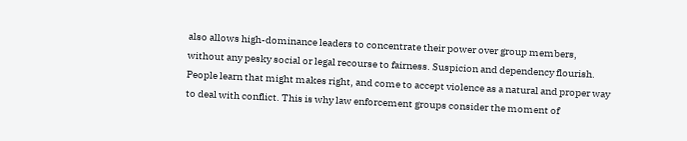also allows high-dominance leaders to concentrate their power over group members, without any pesky social or legal recourse to fairness. Suspicion and dependency flourish. People learn that might makes right, and come to accept violence as a natural and proper way to deal with conflict. This is why law enforcement groups consider the moment of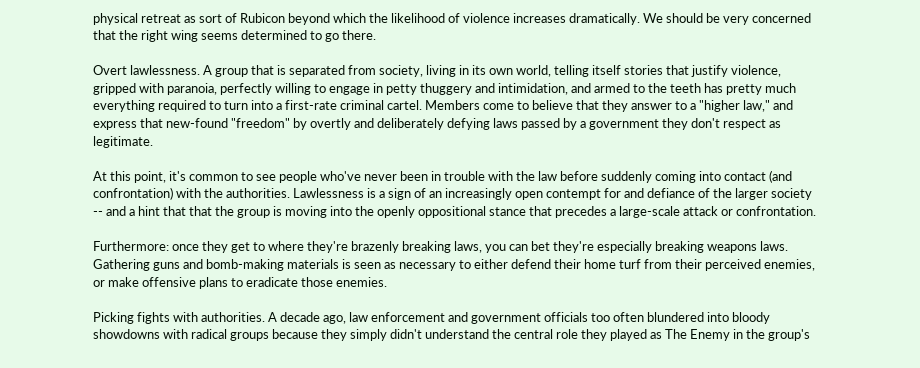physical retreat as sort of Rubicon beyond which the likelihood of violence increases dramatically. We should be very concerned that the right wing seems determined to go there.

Overt lawlessness. A group that is separated from society, living in its own world, telling itself stories that justify violence, gripped with paranoia, perfectly willing to engage in petty thuggery and intimidation, and armed to the teeth has pretty much everything required to turn into a first-rate criminal cartel. Members come to believe that they answer to a "higher law," and express that new-found "freedom" by overtly and deliberately defying laws passed by a government they don't respect as legitimate.

At this point, it's common to see people who've never been in trouble with the law before suddenly coming into contact (and confrontation) with the authorities. Lawlessness is a sign of an increasingly open contempt for and defiance of the larger society -- and a hint that that the group is moving into the openly oppositional stance that precedes a large-scale attack or confrontation.

Furthermore: once they get to where they're brazenly breaking laws, you can bet they're especially breaking weapons laws. Gathering guns and bomb-making materials is seen as necessary to either defend their home turf from their perceived enemies, or make offensive plans to eradicate those enemies.

Picking fights with authorities. A decade ago, law enforcement and government officials too often blundered into bloody showdowns with radical groups because they simply didn't understand the central role they played as The Enemy in the group's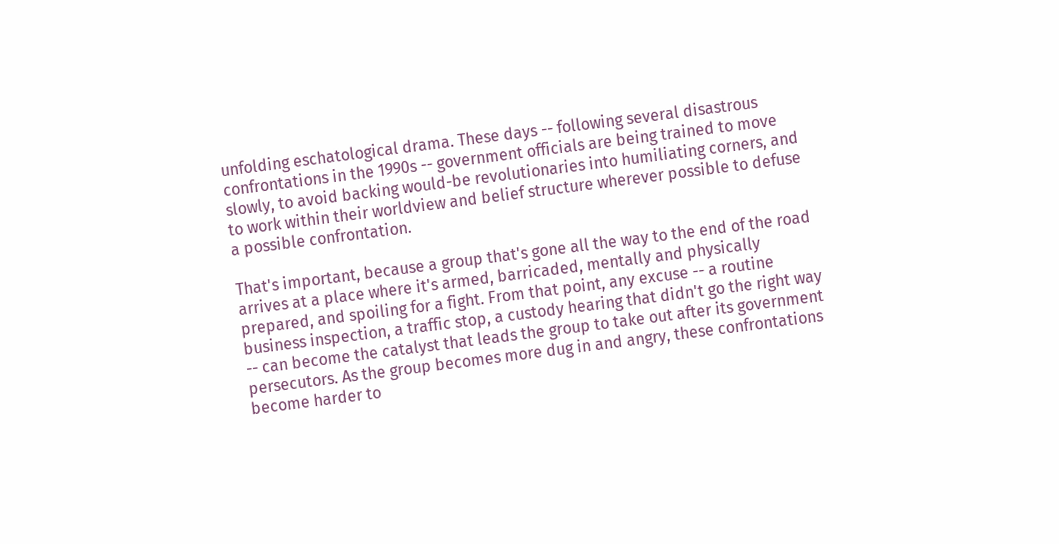unfolding eschatological drama. These days -- following several disastrous confrontations in the 1990s -- government officials are being trained to move slowly, to avoid backing would-be revolutionaries into humiliating corners, and to work within their worldview and belief structure wherever possible to defuse a possible confrontation.

That's important, because a group that's gone all the way to the end of the road arrives at a place where it's armed, barricaded, mentally and physically prepared, and spoiling for a fight. From that point, any excuse -- a routine business inspection, a traffic stop, a custody hearing that didn't go the right way -- can become the catalyst that leads the group to take out after its government persecutors. As the group becomes more dug in and angry, these confrontations become harder to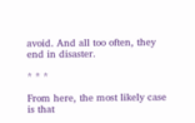avoid. And all too often, they end in disaster.

* * *

From here, the most likely case is that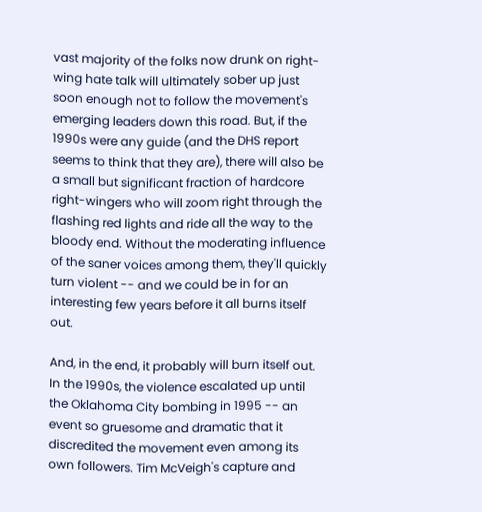vast majority of the folks now drunk on right-wing hate talk will ultimately sober up just soon enough not to follow the movement's emerging leaders down this road. But, if the 1990s were any guide (and the DHS report seems to think that they are), there will also be a small but significant fraction of hardcore right-wingers who will zoom right through the flashing red lights and ride all the way to the bloody end. Without the moderating influence of the saner voices among them, they'll quickly turn violent -- and we could be in for an interesting few years before it all burns itself out.

And, in the end, it probably will burn itself out. In the 1990s, the violence escalated up until the Oklahoma City bombing in 1995 -- an event so gruesome and dramatic that it discredited the movement even among its own followers. Tim McVeigh's capture and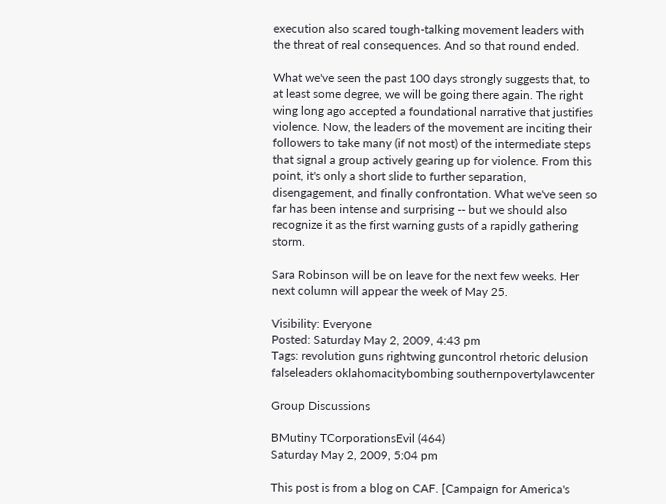execution also scared tough-talking movement leaders with the threat of real consequences. And so that round ended.

What we've seen the past 100 days strongly suggests that, to at least some degree, we will be going there again. The right wing long ago accepted a foundational narrative that justifies violence. Now, the leaders of the movement are inciting their followers to take many (if not most) of the intermediate steps that signal a group actively gearing up for violence. From this point, it's only a short slide to further separation, disengagement, and finally confrontation. What we've seen so far has been intense and surprising -- but we should also recognize it as the first warning gusts of a rapidly gathering storm.

Sara Robinson will be on leave for the next few weeks. Her next column will appear the week of May 25.

Visibility: Everyone
Posted: Saturday May 2, 2009, 4:43 pm
Tags: revolution guns rightwing guncontrol rhetoric delusion falseleaders oklahomacitybombing southernpovertylawcenter

Group Discussions

BMutiny TCorporationsEvil (464)
Saturday May 2, 2009, 5:04 pm

This post is from a blog on CAF. [Campaign for America's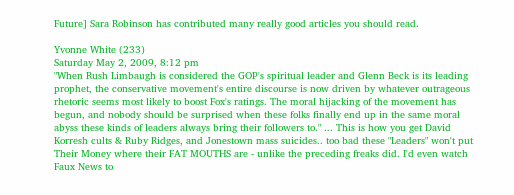Future] Sara Robinson has contributed many really good articles you should read.

Yvonne White (233)
Saturday May 2, 2009, 8:12 pm
"When Rush Limbaugh is considered the GOP's spiritual leader and Glenn Beck is its leading prophet, the conservative movement's entire discourse is now driven by whatever outrageous rhetoric seems most likely to boost Fox's ratings. The moral hijacking of the movement has begun, and nobody should be surprised when these folks finally end up in the same moral abyss these kinds of leaders always bring their followers to." ... This is how you get David Korresh cults & Ruby Ridges, and Jonestown mass suicides.. too bad these "Leaders" won't put Their Money where their FAT MOUTHS are - unlike the preceding freaks did. I'd even watch Faux News to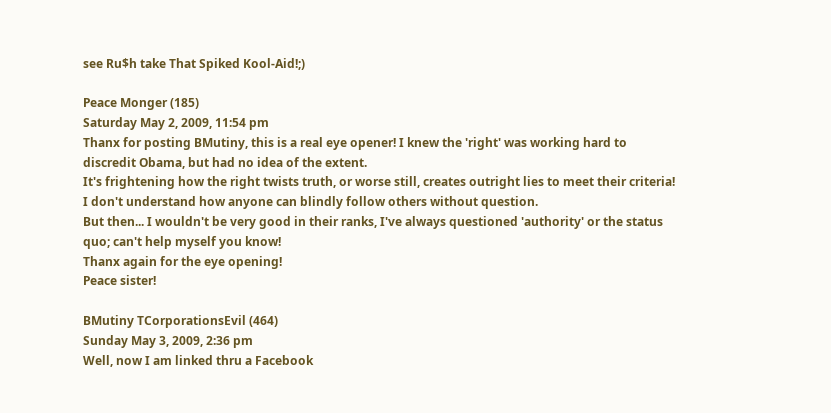see Ru$h take That Spiked Kool-Aid!;)

Peace Monger (185)
Saturday May 2, 2009, 11:54 pm
Thanx for posting BMutiny, this is a real eye opener! I knew the 'right' was working hard to discredit Obama, but had no idea of the extent.
It's frightening how the right twists truth, or worse still, creates outright lies to meet their criteria! I don't understand how anyone can blindly follow others without question.
But then... I wouldn't be very good in their ranks, I've always questioned 'authority' or the status quo; can't help myself you know!
Thanx again for the eye opening!
Peace sister!

BMutiny TCorporationsEvil (464)
Sunday May 3, 2009, 2:36 pm
Well, now I am linked thru a Facebook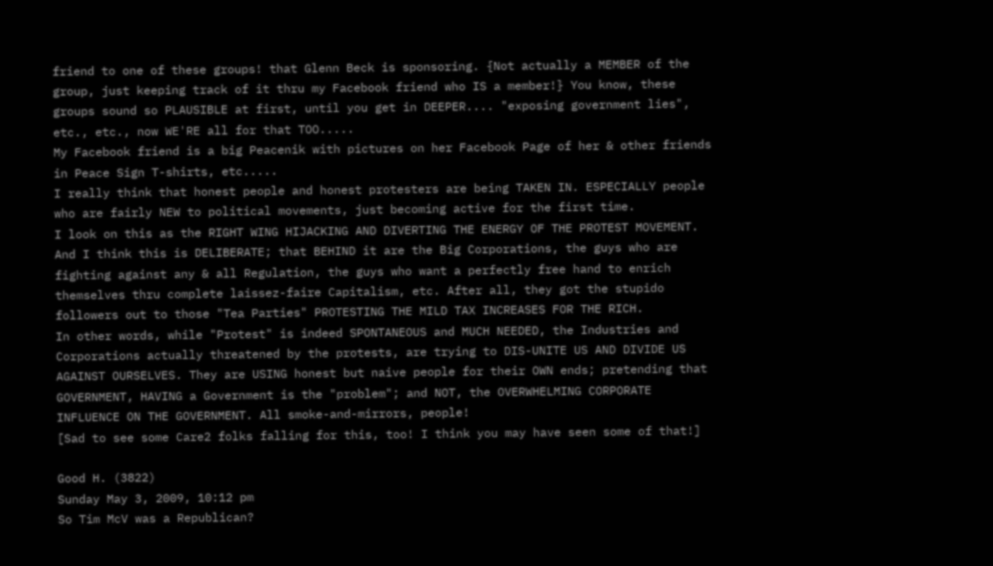friend to one of these groups! that Glenn Beck is sponsoring. {Not actually a MEMBER of the group, just keeping track of it thru my Facebook friend who IS a member!} You know, these groups sound so PLAUSIBLE at first, until you get in DEEPER.... "exposing government lies", etc., etc., now WE'RE all for that TOO.....
My Facebook friend is a big Peacenik with pictures on her Facebook Page of her & other friends in Peace Sign T-shirts, etc.....
I really think that honest people and honest protesters are being TAKEN IN. ESPECIALLY people who are fairly NEW to political movements, just becoming active for the first time.
I look on this as the RIGHT WING HIJACKING AND DIVERTING THE ENERGY OF THE PROTEST MOVEMENT. And I think this is DELIBERATE; that BEHIND it are the Big Corporations, the guys who are fighting against any & all Regulation, the guys who want a perfectly free hand to enrich themselves thru complete laissez-faire Capitalism, etc. After all, they got the stupido followers out to those "Tea Parties" PROTESTING THE MILD TAX INCREASES FOR THE RICH.
In other words, while "Protest" is indeed SPONTANEOUS and MUCH NEEDED, the Industries and Corporations actually threatened by the protests, are trying to DIS-UNITE US AND DIVIDE US AGAINST OURSELVES. They are USING honest but naive people for their OWN ends; pretending that GOVERNMENT, HAVING a Government is the "problem"; and NOT, the OVERWHELMING CORPORATE INFLUENCE ON THE GOVERNMENT. All smoke-and-mirrors, people!
[Sad to see some Care2 folks falling for this, too! I think you may have seen some of that!]

Good H. (3822)
Sunday May 3, 2009, 10:12 pm
So Tim McV was a Republican?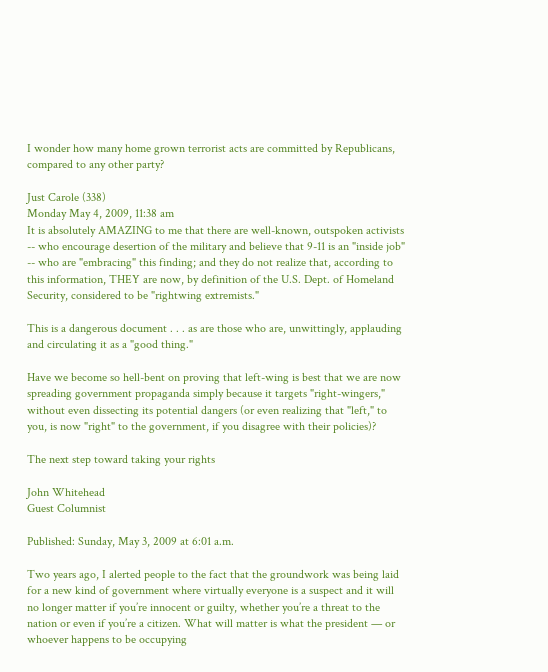I wonder how many home grown terrorist acts are committed by Republicans, compared to any other party?

Just Carole (338)
Monday May 4, 2009, 11:38 am
It is absolutely AMAZING to me that there are well-known, outspoken activists -- who encourage desertion of the military and believe that 9-11 is an "inside job" -- who are "embracing" this finding; and they do not realize that, according to this information, THEY are now, by definition of the U.S. Dept. of Homeland Security, considered to be "rightwing extremists."

This is a dangerous document . . . as are those who are, unwittingly, applauding and circulating it as a "good thing."

Have we become so hell-bent on proving that left-wing is best that we are now spreading government propaganda simply because it targets "right-wingers," without even dissecting its potential dangers (or even realizing that "left," to you, is now "right" to the government, if you disagree with their policies)?

The next step toward taking your rights

John Whitehead
Guest Columnist

Published: Sunday, May 3, 2009 at 6:01 a.m.

Two years ago, I alerted people to the fact that the groundwork was being laid for a new kind of government where virtually everyone is a suspect and it will no longer matter if you’re innocent or guilty, whether you’re a threat to the nation or even if you’re a citizen. What will matter is what the president — or whoever happens to be occupying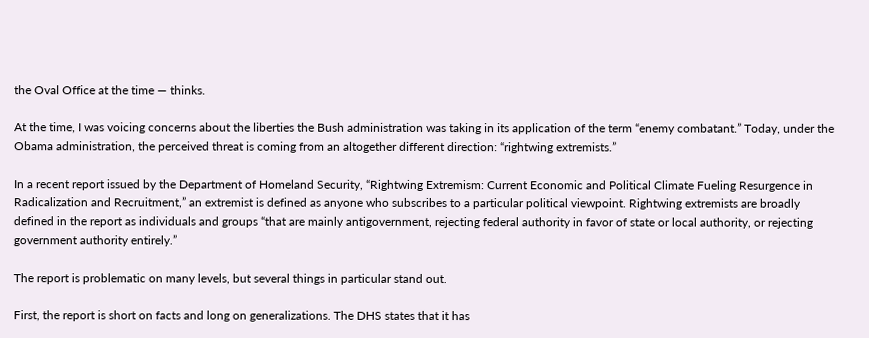the Oval Office at the time — thinks.

At the time, I was voicing concerns about the liberties the Bush administration was taking in its application of the term “enemy combatant.” Today, under the Obama administration, the perceived threat is coming from an altogether different direction: “rightwing extremists.”

In a recent report issued by the Department of Homeland Security, “Rightwing Extremism: Current Economic and Political Climate Fueling Resurgence in Radicalization and Recruitment,” an extremist is defined as anyone who subscribes to a particular political viewpoint. Rightwing extremists are broadly defined in the report as individuals and groups “that are mainly antigovernment, rejecting federal authority in favor of state or local authority, or rejecting government authority entirely.”

The report is problematic on many levels, but several things in particular stand out.

First, the report is short on facts and long on generalizations. The DHS states that it has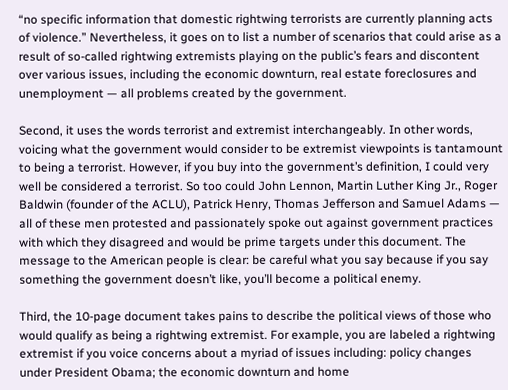“no specific information that domestic rightwing terrorists are currently planning acts of violence.” Nevertheless, it goes on to list a number of scenarios that could arise as a result of so-called rightwing extremists playing on the public’s fears and discontent over various issues, including the economic downturn, real estate foreclosures and unemployment — all problems created by the government.

Second, it uses the words terrorist and extremist interchangeably. In other words, voicing what the government would consider to be extremist viewpoints is tantamount to being a terrorist. However, if you buy into the government’s definition, I could very well be considered a terrorist. So too could John Lennon, Martin Luther King Jr., Roger Baldwin (founder of the ACLU), Patrick Henry, Thomas Jefferson and Samuel Adams — all of these men protested and passionately spoke out against government practices with which they disagreed and would be prime targets under this document. The message to the American people is clear: be careful what you say because if you say something the government doesn’t like, you’ll become a political enemy.

Third, the 10-page document takes pains to describe the political views of those who would qualify as being a rightwing extremist. For example, you are labeled a rightwing extremist if you voice concerns about a myriad of issues including: policy changes under President Obama; the economic downturn and home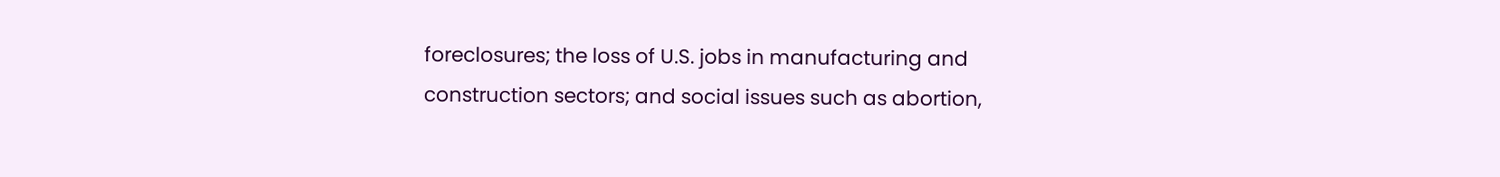foreclosures; the loss of U.S. jobs in manufacturing and construction sectors; and social issues such as abortion,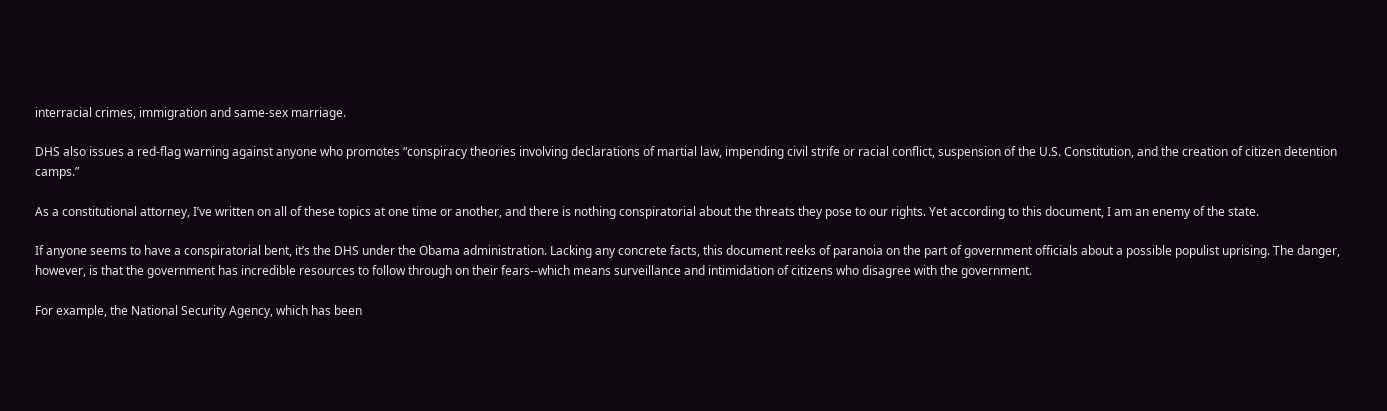interracial crimes, immigration and same-sex marriage.

DHS also issues a red-flag warning against anyone who promotes “conspiracy theories involving declarations of martial law, impending civil strife or racial conflict, suspension of the U.S. Constitution, and the creation of citizen detention camps.”

As a constitutional attorney, I’ve written on all of these topics at one time or another, and there is nothing conspiratorial about the threats they pose to our rights. Yet according to this document, I am an enemy of the state.

If anyone seems to have a conspiratorial bent, it’s the DHS under the Obama administration. Lacking any concrete facts, this document reeks of paranoia on the part of government officials about a possible populist uprising. The danger, however, is that the government has incredible resources to follow through on their fears--which means surveillance and intimidation of citizens who disagree with the government.

For example, the National Security Agency, which has been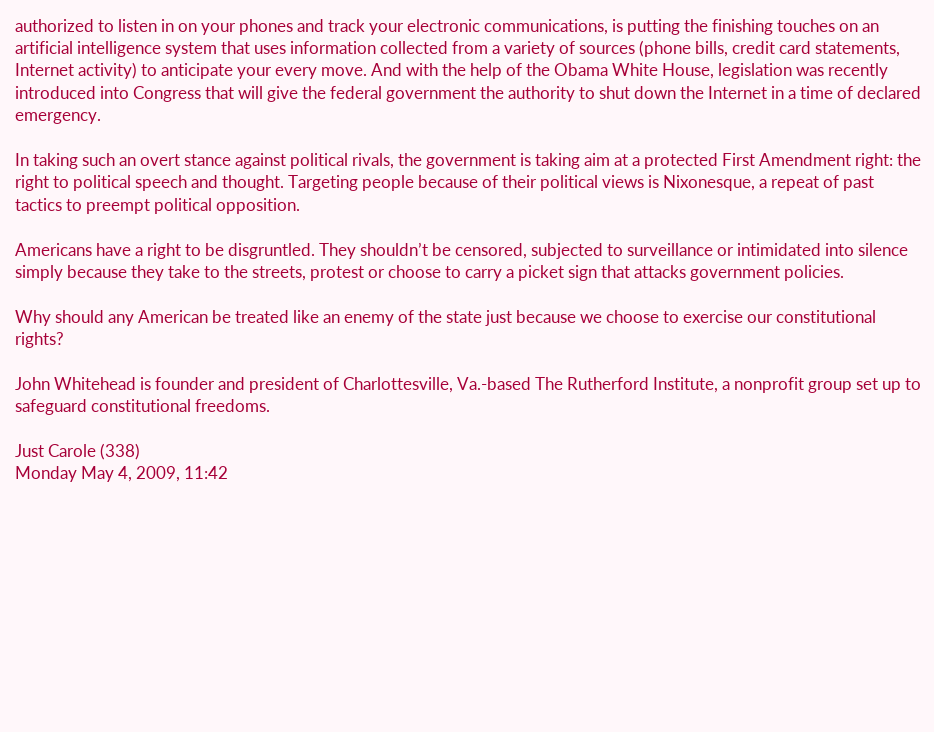authorized to listen in on your phones and track your electronic communications, is putting the finishing touches on an artificial intelligence system that uses information collected from a variety of sources (phone bills, credit card statements, Internet activity) to anticipate your every move. And with the help of the Obama White House, legislation was recently introduced into Congress that will give the federal government the authority to shut down the Internet in a time of declared emergency.

In taking such an overt stance against political rivals, the government is taking aim at a protected First Amendment right: the right to political speech and thought. Targeting people because of their political views is Nixonesque, a repeat of past tactics to preempt political opposition.

Americans have a right to be disgruntled. They shouldn’t be censored, subjected to surveillance or intimidated into silence simply because they take to the streets, protest or choose to carry a picket sign that attacks government policies.

Why should any American be treated like an enemy of the state just because we choose to exercise our constitutional rights?

John Whitehead is founder and president of Charlottesville, Va.-based The Rutherford Institute, a nonprofit group set up to safeguard constitutional freedoms.

Just Carole (338)
Monday May 4, 2009, 11:42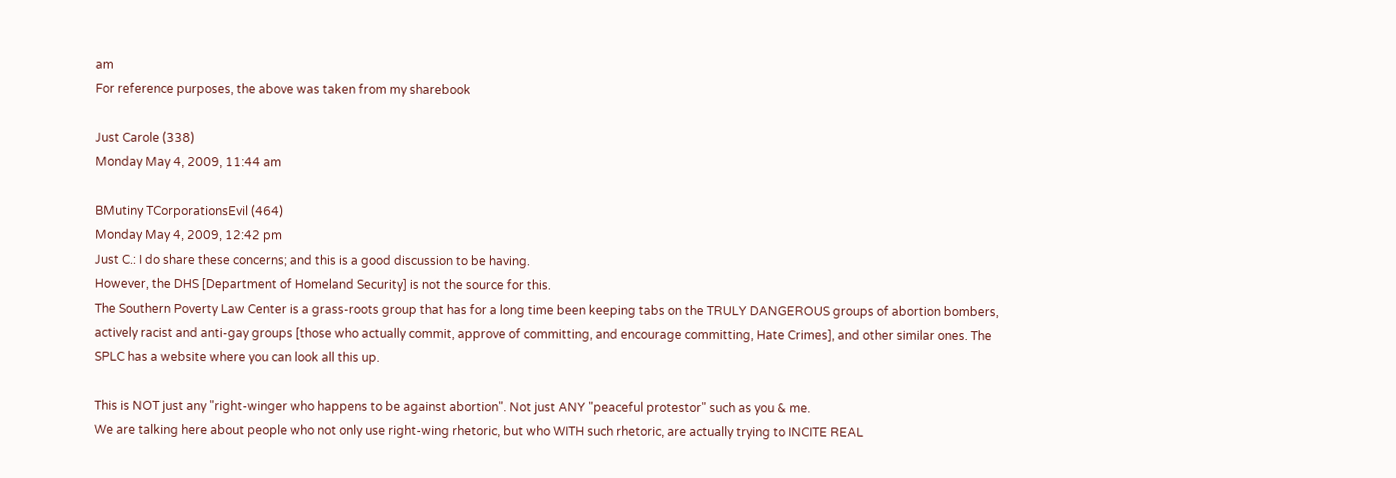am
For reference purposes, the above was taken from my sharebook

Just Carole (338)
Monday May 4, 2009, 11:44 am

BMutiny TCorporationsEvil (464)
Monday May 4, 2009, 12:42 pm
Just C.: I do share these concerns; and this is a good discussion to be having.
However, the DHS [Department of Homeland Security] is not the source for this.
The Southern Poverty Law Center is a grass-roots group that has for a long time been keeping tabs on the TRULY DANGEROUS groups of abortion bombers, actively racist and anti-gay groups [those who actually commit, approve of committing, and encourage committing, Hate Crimes], and other similar ones. The SPLC has a website where you can look all this up.

This is NOT just any "right-winger who happens to be against abortion". Not just ANY "peaceful protestor" such as you & me.
We are talking here about people who not only use right-wing rhetoric, but who WITH such rhetoric, are actually trying to INCITE REAL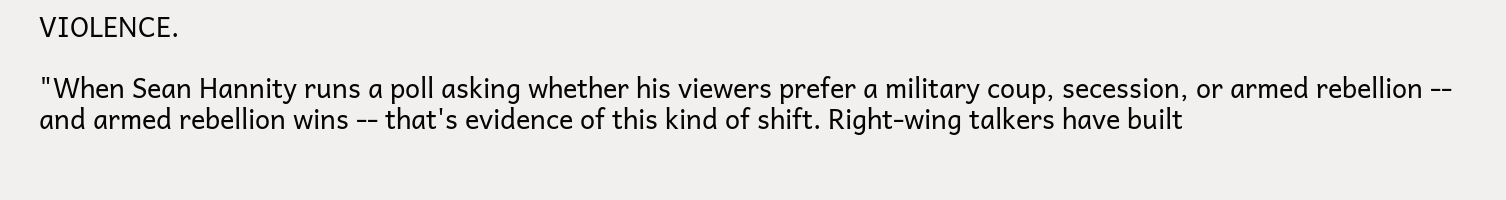VIOLENCE.

"When Sean Hannity runs a poll asking whether his viewers prefer a military coup, secession, or armed rebellion -- and armed rebellion wins -- that's evidence of this kind of shift. Right-wing talkers have built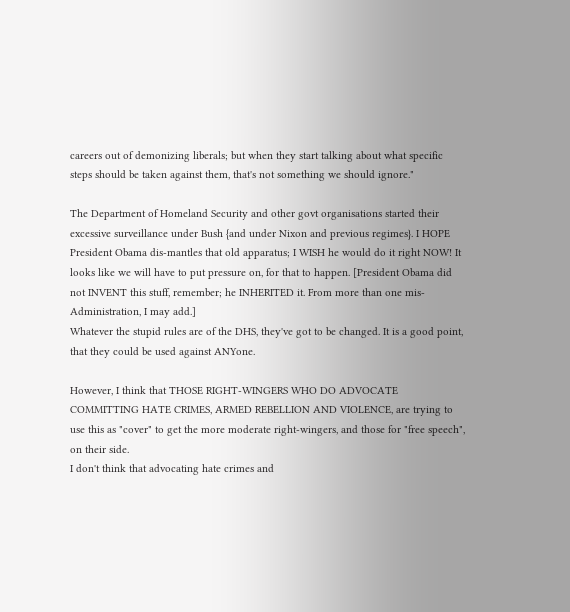careers out of demonizing liberals; but when they start talking about what specific steps should be taken against them, that's not something we should ignore."

The Department of Homeland Security and other govt organisations started their excessive surveillance under Bush {and under Nixon and previous regimes}. I HOPE President Obama dis-mantles that old apparatus; I WISH he would do it right NOW! It looks like we will have to put pressure on, for that to happen. [President Obama did not INVENT this stuff, remember; he INHERITED it. From more than one mis-Administration, I may add.]
Whatever the stupid rules are of the DHS, they've got to be changed. It is a good point, that they could be used against ANYone.

However, I think that THOSE RIGHT-WINGERS WHO DO ADVOCATE COMMITTING HATE CRIMES, ARMED REBELLION AND VIOLENCE, are trying to use this as "cover" to get the more moderate right-wingers, and those for "free speech", on their side.
I don't think that advocating hate crimes and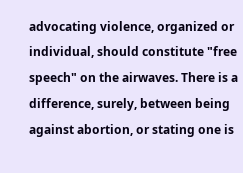advocating violence, organized or individual, should constitute "free speech" on the airwaves. There is a difference, surely, between being against abortion, or stating one is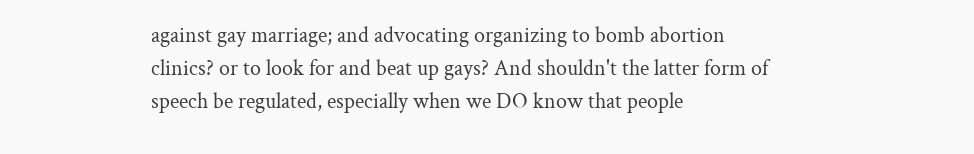against gay marriage; and advocating organizing to bomb abortion clinics? or to look for and beat up gays? And shouldn't the latter form of speech be regulated, especially when we DO know that people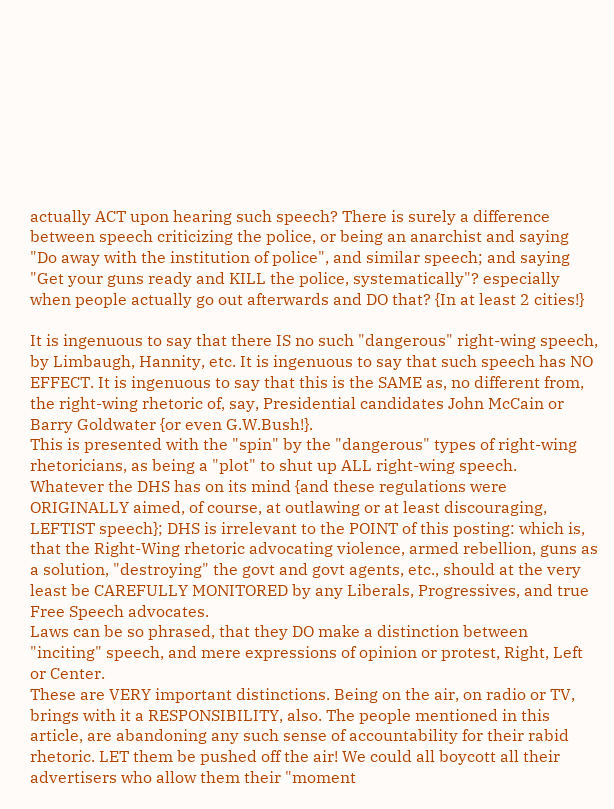actually ACT upon hearing such speech? There is surely a difference between speech criticizing the police, or being an anarchist and saying "Do away with the institution of police", and similar speech; and saying "Get your guns ready and KILL the police, systematically"? especially when people actually go out afterwards and DO that? {In at least 2 cities!}

It is ingenuous to say that there IS no such "dangerous" right-wing speech, by Limbaugh, Hannity, etc. It is ingenuous to say that such speech has NO EFFECT. It is ingenuous to say that this is the SAME as, no different from, the right-wing rhetoric of, say, Presidential candidates John McCain or Barry Goldwater {or even G.W.Bush!}.
This is presented with the "spin" by the "dangerous" types of right-wing rhetoricians, as being a "plot" to shut up ALL right-wing speech.
Whatever the DHS has on its mind {and these regulations were ORIGINALLY aimed, of course, at outlawing or at least discouraging, LEFTIST speech}; DHS is irrelevant to the POINT of this posting: which is, that the Right-Wing rhetoric advocating violence, armed rebellion, guns as a solution, "destroying" the govt and govt agents, etc., should at the very least be CAREFULLY MONITORED by any Liberals, Progressives, and true Free Speech advocates.
Laws can be so phrased, that they DO make a distinction between "inciting" speech, and mere expressions of opinion or protest, Right, Left or Center.
These are VERY important distinctions. Being on the air, on radio or TV, brings with it a RESPONSIBILITY, also. The people mentioned in this article, are abandoning any such sense of accountability for their rabid rhetoric. LET them be pushed off the air! We could all boycott all their advertisers who allow them their "moment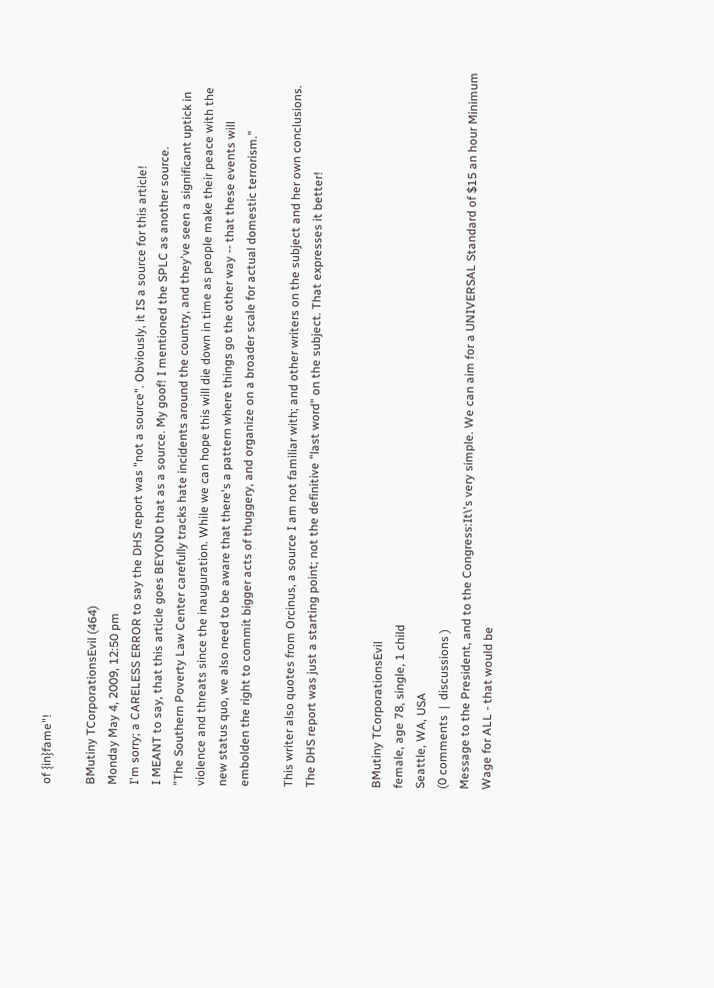of {in}fame"!

BMutiny TCorporationsEvil (464)
Monday May 4, 2009, 12:50 pm
I'm sorry; a CARELESS ERROR to say the DHS report was "not a source". Obviously, it IS a source for this article!
I MEANT to say, that this article goes BEYOND that as a source. My goof! I mentioned the SPLC as another source.
"The Southern Poverty Law Center carefully tracks hate incidents around the country, and they've seen a significant uptick in violence and threats since the inauguration. While we can hope this will die down in time as people make their peace with the new status quo, we also need to be aware that there's a pattern where things go the other way -- that these events will embolden the right to commit bigger acts of thuggery, and organize on a broader scale for actual domestic terrorism."

This writer also quotes from Orcinus, a source I am not familiar with; and other writers on the subject and her own conclusions.
The DHS report was just a starting point; not the definitive "last word" on the subject. That expresses it better!


BMutiny TCorporationsEvil
female, age 78, single, 1 child
Seattle, WA, USA
(0 comments  |  discussions )
Message to the President, and to the Congress:It\'s very simple. We can aim for a UNIVERSAL Standard of $15 an hour Minimum Wage for ALL - that would be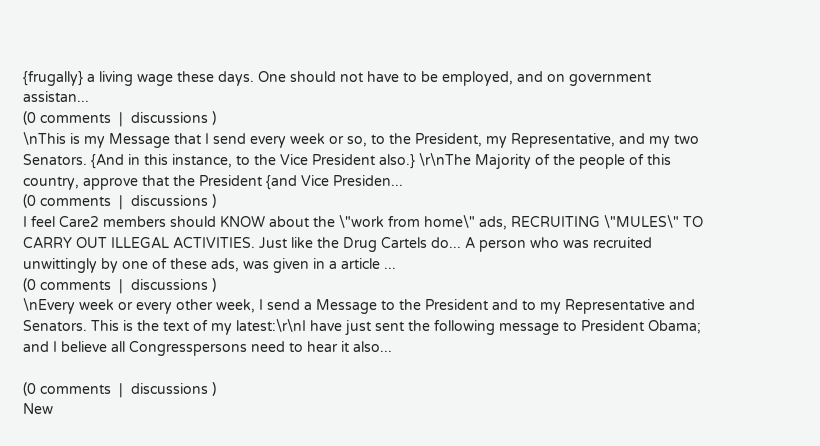{frugally} a living wage these days. One should not have to be employed, and on government assistan...
(0 comments  |  discussions )
\nThis is my Message that I send every week or so, to the President, my Representative, and my two Senators. {And in this instance, to the Vice President also.} \r\nThe Majority of the people of this country, approve that the President {and Vice Presiden...
(0 comments  |  discussions )
I feel Care2 members should KNOW about the \"work from home\" ads, RECRUITING \"MULES\" TO CARRY OUT ILLEGAL ACTIVITIES. Just like the Drug Cartels do... A person who was recruited unwittingly by one of these ads, was given in a article ...
(0 comments  |  discussions )
\nEvery week or every other week, I send a Message to the President and to my Representative and Senators. This is the text of my latest:\r\nI have just sent the following message to President Obama; and I believe all Congresspersons need to hear it also...

(0 comments  |  discussions )
New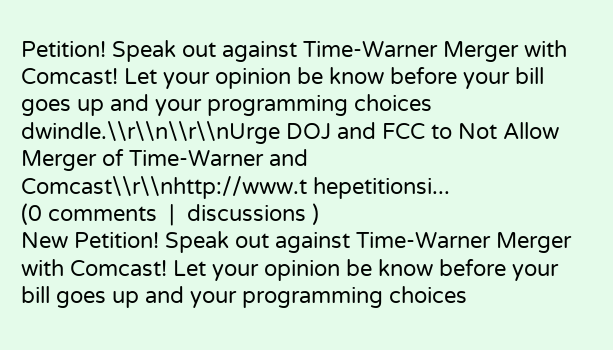Petition! Speak out against Time-Warner Merger with Comcast! Let your opinion be know before your bill goes up and your programming choices dwindle.\\r\\n\\r\\nUrge DOJ and FCC to Not Allow Merger of Time-Warner and Comcast\\r\\nhttp://www.t hepetitionsi...
(0 comments  |  discussions )
New Petition! Speak out against Time-Warner Merger with Comcast! Let your opinion be know before your bill goes up and your programming choices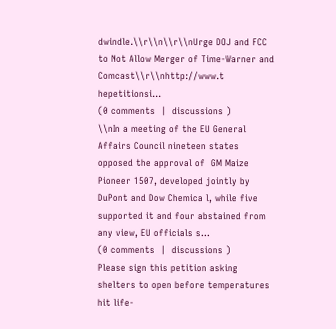dwindle.\\r\\n\\r\\nUrge DOJ and FCC to Not Allow Merger of Time-Warner and Comcast\\r\\nhttp://www.t hepetitionsi...
(0 comments  |  discussions )
\\nIn a meeting of the EU General Affairs Council nineteen states opposed the approval of  GM Maize Pioneer 1507, developed jointly by DuPont and Dow Chemica l, while five supported it and four abstained from any view, EU officials s...
(0 comments  |  discussions )
Please sign this petition asking shelters to open before temperatures hit life-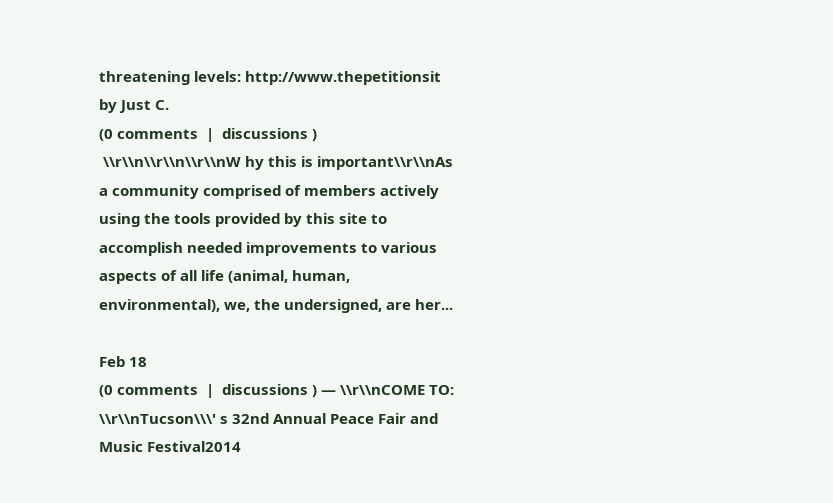threatening levels: http://www.thepetitionsit
by Just C.
(0 comments  |  discussions )
 \\r\\n\\r\\n\\r\\nW hy this is important\\r\\nAs a community comprised of members actively using the tools provided by this site to accomplish needed improvements to various aspects of all life (animal, human, environmental), we, the undersigned, are her...

Feb 18
(0 comments  |  discussions ) — \\r\\nCOME TO: \\r\\nTucson\\\' s 32nd Annual Peace Fair and Music Festival2014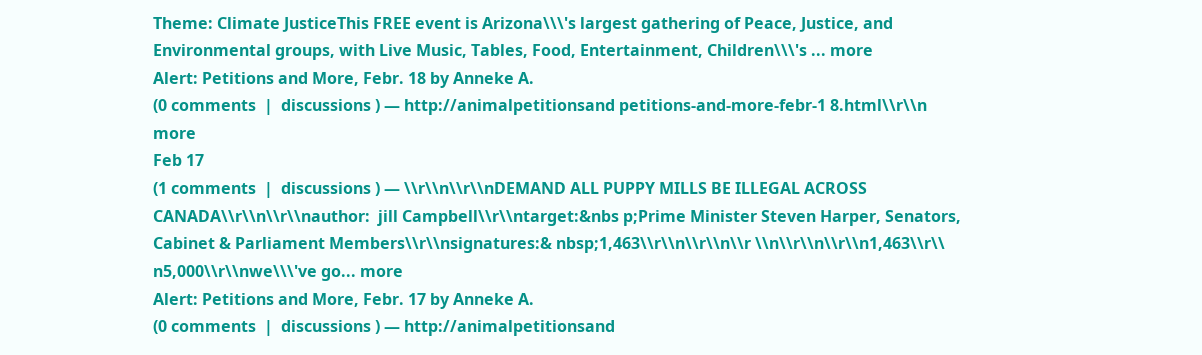Theme: Climate JusticeThis FREE event is Arizona\\\'s largest gathering of Peace, Justice, and Environmental groups, with Live Music, Tables, Food, Entertainment, Children\\\'s ... more
Alert: Petitions and More, Febr. 18 by Anneke A.
(0 comments  |  discussions ) — http://animalpetitionsand petitions-and-more-febr-1 8.html\\r\\n more
Feb 17
(1 comments  |  discussions ) — \\r\\n\\r\\nDEMAND ALL PUPPY MILLS BE ILLEGAL ACROSS CANADA\\r\\n\\r\\nauthor:  jill Campbell\\r\\ntarget:&nbs p;Prime Minister Steven Harper, Senators, Cabinet & Parliament Members\\r\\nsignatures:& nbsp;1,463\\r\\n\\r\\n\\r \\n\\r\\n\\r\\n1,463\\r\\ n5,000\\r\\nwe\\\'ve go... more
Alert: Petitions and More, Febr. 17 by Anneke A.
(0 comments  |  discussions ) — http://animalpetitionsand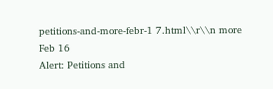petitions-and-more-febr-1 7.html\\r\\n more
Feb 16
Alert: Petitions and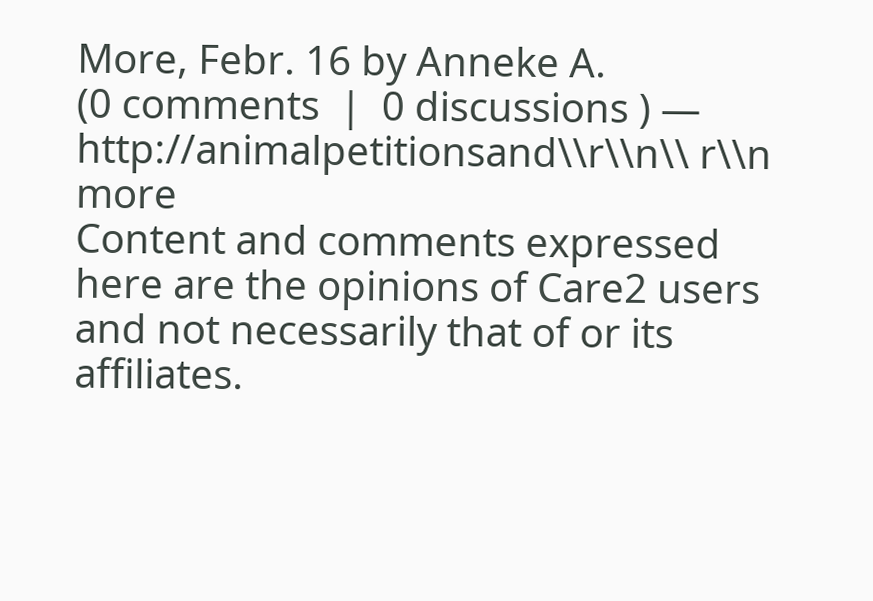More, Febr. 16 by Anneke A.
(0 comments  |  0 discussions ) — http://animalpetitionsand\\r\\n\\ r\\n more
Content and comments expressed here are the opinions of Care2 users and not necessarily that of or its affiliates.